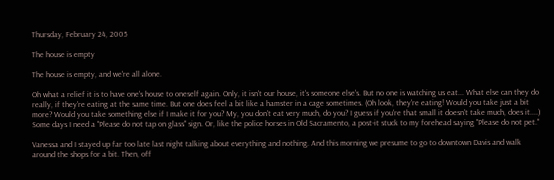Thursday, February 24, 2005

The house is empty

The house is empty, and we're all alone.

Oh what a relief it is to have one's house to oneself again. Only, it isn't our house, it's someone else's. But no one is watching us eat... What else can they do really, if they're eating at the same time. But one does feel a bit like a hamster in a cage sometimes. (Oh look, they're eating! Would you take just a bit more? Would you take something else if I make it for you? My, you don't eat very much, do you? I guess if you're that small it doesn't take much, does it....) Some days I need a "Please do not tap on glass" sign. Or, like the police horses in Old Sacramento, a post-it stuck to my forehead saying "Please do not pet."

Vanessa and I stayed up far too late last night talking about everything and nothing. And this morning we presume to go to downtown Davis and walk around the shops for a bit. Then, off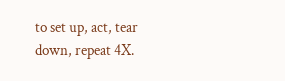to set up, act, tear down, repeat 4X.